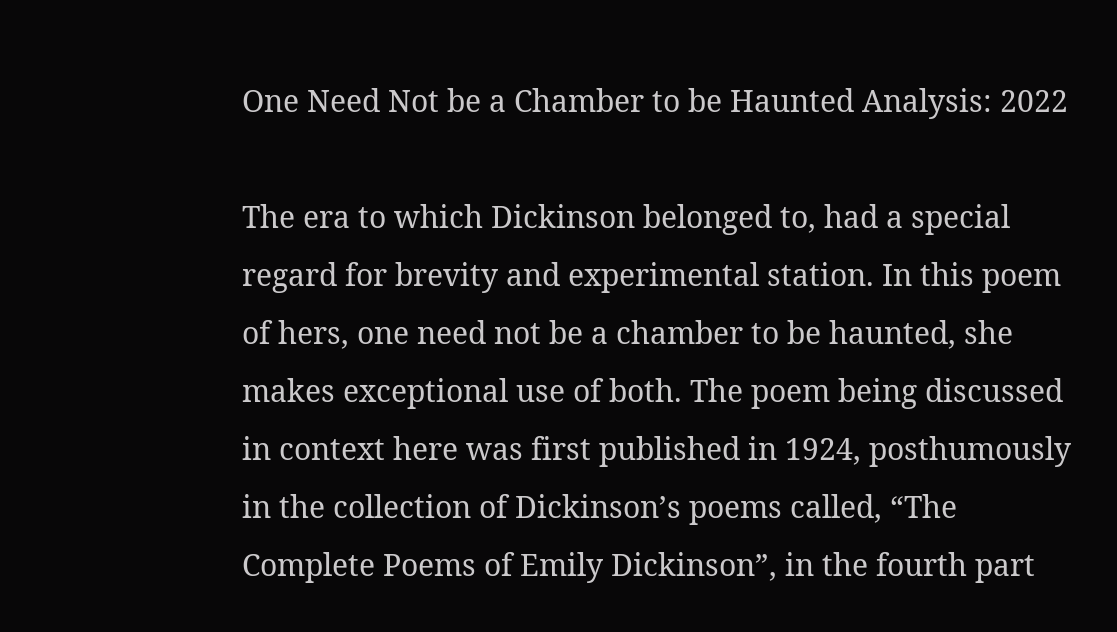One Need Not be a Chamber to be Haunted Analysis: 2022

The era to which Dickinson belonged to, had a special regard for brevity and experimental station. In this poem of hers, one need not be a chamber to be haunted, she makes exceptional use of both. The poem being discussed in context here was first published in 1924, posthumously in the collection of Dickinson’s poems called, “The Complete Poems of Emily Dickinson”, in the fourth part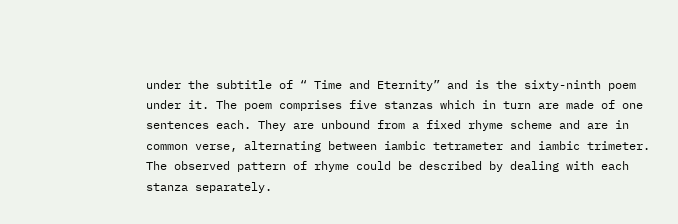under the subtitle of “ Time and Eternity” and is the sixty-ninth poem under it. The poem comprises five stanzas which in turn are made of one sentences each. They are unbound from a fixed rhyme scheme and are in common verse, alternating between iambic tetrameter and iambic trimeter. The observed pattern of rhyme could be described by dealing with each stanza separately.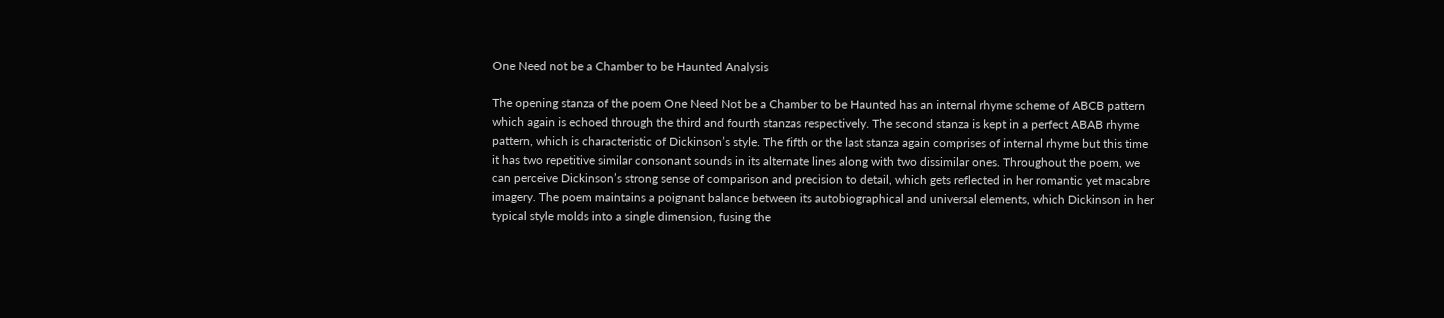One Need not be a Chamber to be Haunted Analysis

The opening stanza of the poem One Need Not be a Chamber to be Haunted has an internal rhyme scheme of ABCB pattern which again is echoed through the third and fourth stanzas respectively. The second stanza is kept in a perfect ABAB rhyme pattern, which is characteristic of Dickinson’s style. The fifth or the last stanza again comprises of internal rhyme but this time it has two repetitive similar consonant sounds in its alternate lines along with two dissimilar ones. Throughout the poem, we can perceive Dickinson’s strong sense of comparison and precision to detail, which gets reflected in her romantic yet macabre imagery. The poem maintains a poignant balance between its autobiographical and universal elements, which Dickinson in her typical style molds into a single dimension, fusing the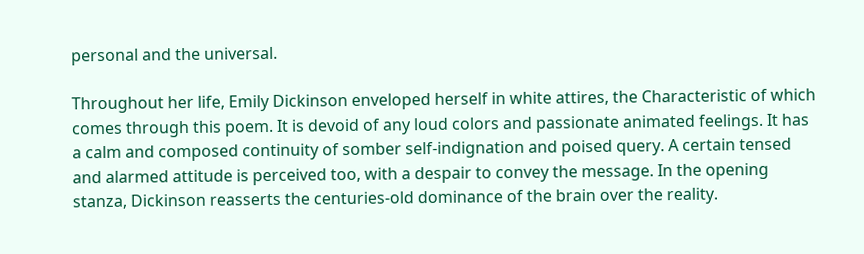personal and the universal.

Throughout her life, Emily Dickinson enveloped herself in white attires, the Characteristic of which comes through this poem. It is devoid of any loud colors and passionate animated feelings. It has a calm and composed continuity of somber self-indignation and poised query. A certain tensed and alarmed attitude is perceived too, with a despair to convey the message. In the opening stanza, Dickinson reasserts the centuries-old dominance of the brain over the reality.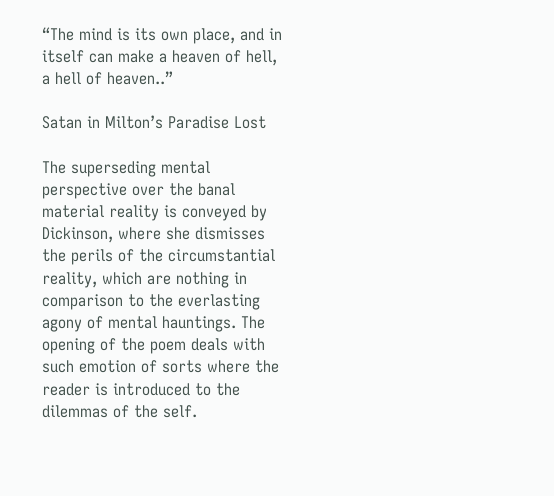“The mind is its own place, and in itself can make a heaven of hell, a hell of heaven..”

Satan in Milton’s Paradise Lost

The superseding mental perspective over the banal material reality is conveyed by Dickinson, where she dismisses the perils of the circumstantial reality, which are nothing in comparison to the everlasting agony of mental hauntings. The opening of the poem deals with such emotion of sorts where the reader is introduced to the dilemmas of the self.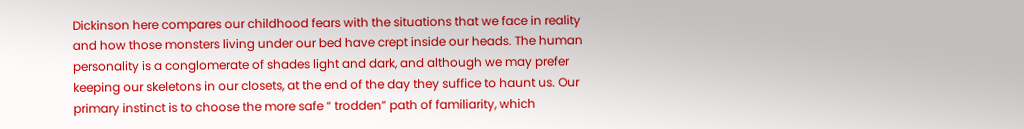Dickinson here compares our childhood fears with the situations that we face in reality and how those monsters living under our bed have crept inside our heads. The human personality is a conglomerate of shades light and dark, and although we may prefer keeping our skeletons in our closets, at the end of the day they suffice to haunt us. Our primary instinct is to choose the more safe “ trodden” path of familiarity, which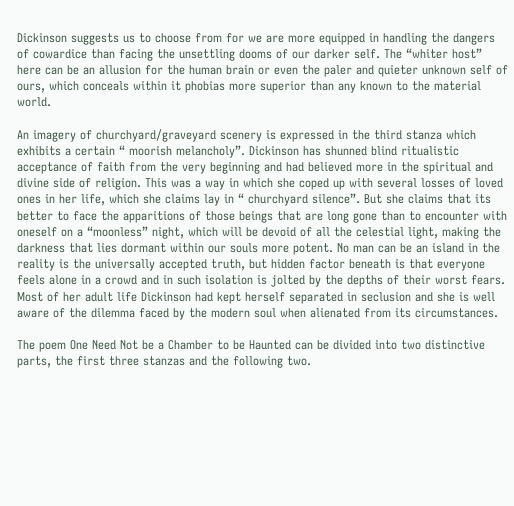Dickinson suggests us to choose from for we are more equipped in handling the dangers of cowardice than facing the unsettling dooms of our darker self. The “whiter host” here can be an allusion for the human brain or even the paler and quieter unknown self of ours, which conceals within it phobias more superior than any known to the material world.

An imagery of churchyard/graveyard scenery is expressed in the third stanza which exhibits a certain “ moorish melancholy”. Dickinson has shunned blind ritualistic acceptance of faith from the very beginning and had believed more in the spiritual and divine side of religion. This was a way in which she coped up with several losses of loved ones in her life, which she claims lay in “ churchyard silence”. But she claims that its better to face the apparitions of those beings that are long gone than to encounter with oneself on a “moonless” night, which will be devoid of all the celestial light, making the darkness that lies dormant within our souls more potent. No man can be an island in the reality is the universally accepted truth, but hidden factor beneath is that everyone feels alone in a crowd and in such isolation is jolted by the depths of their worst fears. Most of her adult life Dickinson had kept herself separated in seclusion and she is well aware of the dilemma faced by the modern soul when alienated from its circumstances.

The poem One Need Not be a Chamber to be Haunted can be divided into two distinctive parts, the first three stanzas and the following two.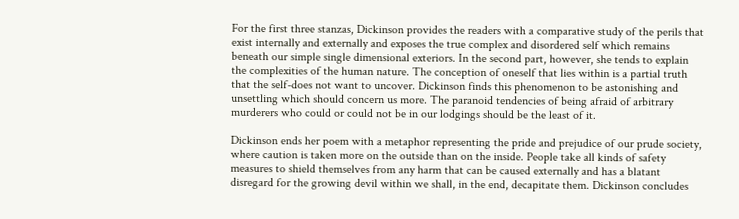For the first three stanzas, Dickinson provides the readers with a comparative study of the perils that exist internally and externally and exposes the true complex and disordered self which remains beneath our simple single dimensional exteriors. In the second part, however, she tends to explain the complexities of the human nature. The conception of oneself that lies within is a partial truth that the self-does not want to uncover. Dickinson finds this phenomenon to be astonishing and unsettling which should concern us more. The paranoid tendencies of being afraid of arbitrary murderers who could or could not be in our lodgings should be the least of it.

Dickinson ends her poem with a metaphor representing the pride and prejudice of our prude society, where caution is taken more on the outside than on the inside. People take all kinds of safety measures to shield themselves from any harm that can be caused externally and has a blatant disregard for the growing devil within we shall, in the end, decapitate them. Dickinson concludes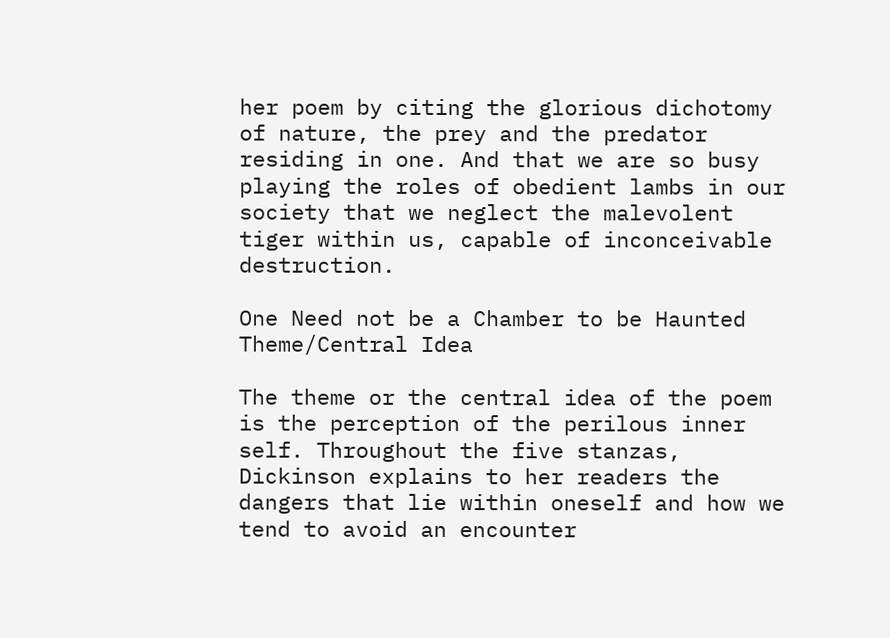her poem by citing the glorious dichotomy of nature, the prey and the predator residing in one. And that we are so busy playing the roles of obedient lambs in our society that we neglect the malevolent tiger within us, capable of inconceivable destruction.

One Need not be a Chamber to be Haunted Theme/Central Idea

The theme or the central idea of the poem is the perception of the perilous inner self. Throughout the five stanzas, Dickinson explains to her readers the dangers that lie within oneself and how we tend to avoid an encounter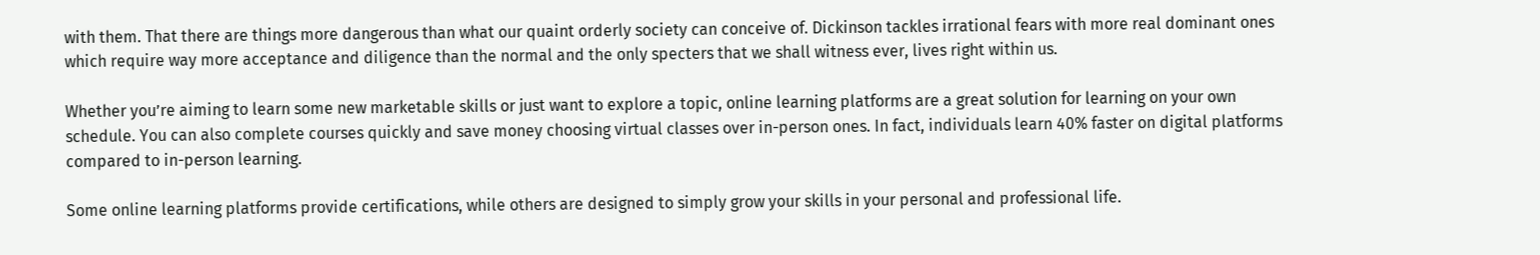with them. That there are things more dangerous than what our quaint orderly society can conceive of. Dickinson tackles irrational fears with more real dominant ones which require way more acceptance and diligence than the normal and the only specters that we shall witness ever, lives right within us.

Whether you’re aiming to learn some new marketable skills or just want to explore a topic, online learning platforms are a great solution for learning on your own schedule. You can also complete courses quickly and save money choosing virtual classes over in-person ones. In fact, individuals learn 40% faster on digital platforms compared to in-person learning.

Some online learning platforms provide certifications, while others are designed to simply grow your skills in your personal and professional life.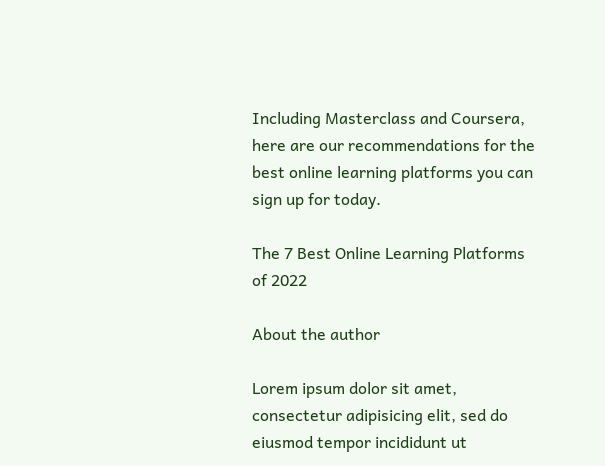Including Masterclass and Coursera, here are our recommendations for the best online learning platforms you can sign up for today.

The 7 Best Online Learning Platforms of 2022

About the author

Lorem ipsum dolor sit amet, consectetur adipisicing elit, sed do eiusmod tempor incididunt ut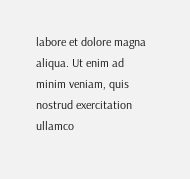labore et dolore magna aliqua. Ut enim ad minim veniam, quis nostrud exercitation ullamco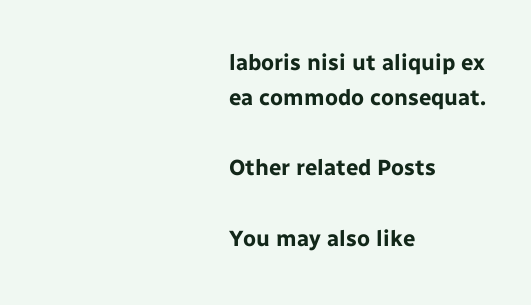laboris nisi ut aliquip ex ea commodo consequat.

Other related Posts

You may also like